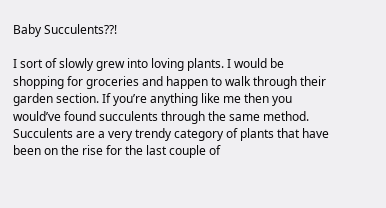Baby Succulents??!

I sort of slowly grew into loving plants. I would be shopping for groceries and happen to walk through their garden section. If you’re anything like me then you would’ve found succulents through the same method.  Succulents are a very trendy category of plants that have been on the rise for the last couple of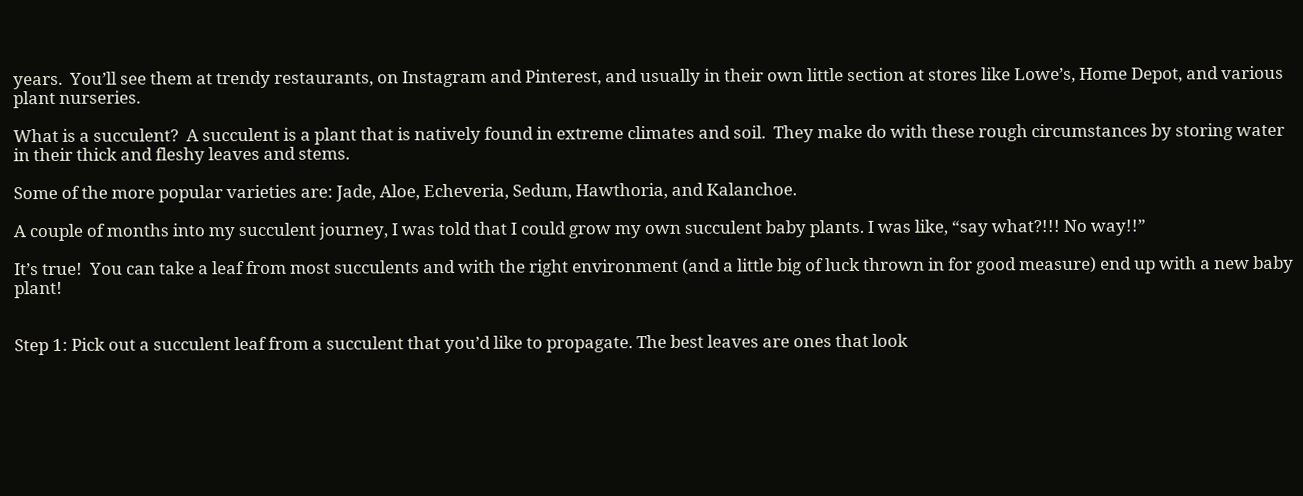years.  You’ll see them at trendy restaurants, on Instagram and Pinterest, and usually in their own little section at stores like Lowe’s, Home Depot, and various plant nurseries.

What is a succulent?  A succulent is a plant that is natively found in extreme climates and soil.  They make do with these rough circumstances by storing water in their thick and fleshy leaves and stems.

Some of the more popular varieties are: Jade, Aloe, Echeveria, Sedum, Hawthoria, and Kalanchoe.

A couple of months into my succulent journey, I was told that I could grow my own succulent baby plants. I was like, “say what?!!! No way!!”

It’s true!  You can take a leaf from most succulents and with the right environment (and a little big of luck thrown in for good measure) end up with a new baby plant!


Step 1: Pick out a succulent leaf from a succulent that you’d like to propagate. The best leaves are ones that look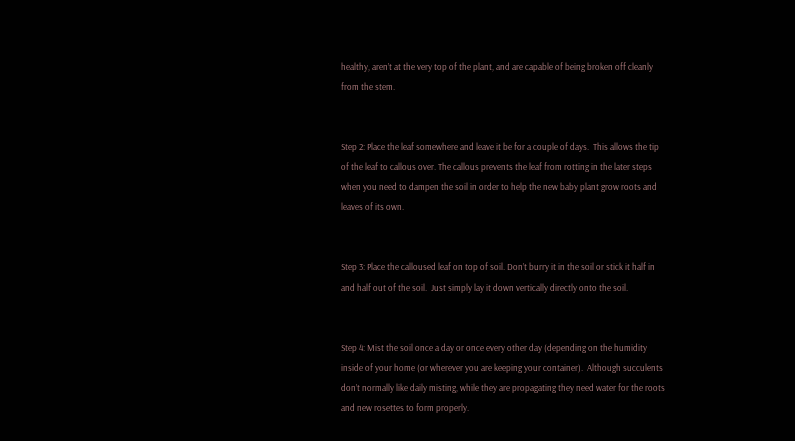healthy, aren’t at the very top of the plant, and are capable of being broken off cleanly from the stem.


Step 2: Place the leaf somewhere and leave it be for a couple of days.  This allows the tip of the leaf to callous over. The callous prevents the leaf from rotting in the later steps when you need to dampen the soil in order to help the new baby plant grow roots and leaves of its own.


Step 3: Place the calloused leaf on top of soil. Don’t burry it in the soil or stick it half in and half out of the soil.  Just simply lay it down vertically directly onto the soil.


Step 4: Mist the soil once a day or once every other day (depending on the humidity inside of your home (or wherever you are keeping your container).  Although succulents don’t normally like daily misting, while they are propagating they need water for the roots and new rosettes to form properly.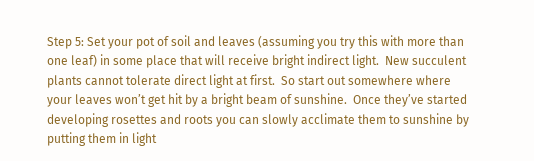Step 5: Set your pot of soil and leaves (assuming you try this with more than one leaf) in some place that will receive bright indirect light.  New succulent plants cannot tolerate direct light at first.  So start out somewhere where your leaves won’t get hit by a bright beam of sunshine.  Once they’ve started developing rosettes and roots you can slowly acclimate them to sunshine by putting them in light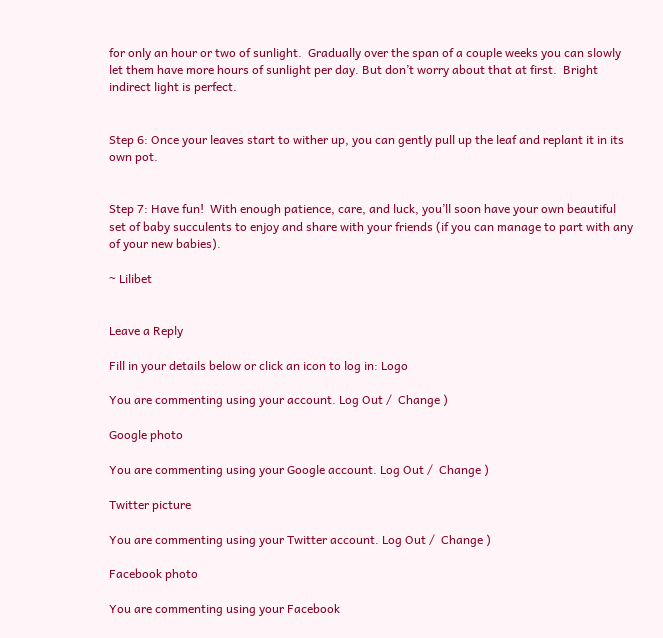for only an hour or two of sunlight.  Gradually over the span of a couple weeks you can slowly let them have more hours of sunlight per day. But don’t worry about that at first.  Bright indirect light is perfect.


Step 6: Once your leaves start to wither up, you can gently pull up the leaf and replant it in its own pot.


Step 7: Have fun!  With enough patience, care, and luck, you’ll soon have your own beautiful set of baby succulents to enjoy and share with your friends (if you can manage to part with any of your new babies).

~ Lilibet


Leave a Reply

Fill in your details below or click an icon to log in: Logo

You are commenting using your account. Log Out /  Change )

Google photo

You are commenting using your Google account. Log Out /  Change )

Twitter picture

You are commenting using your Twitter account. Log Out /  Change )

Facebook photo

You are commenting using your Facebook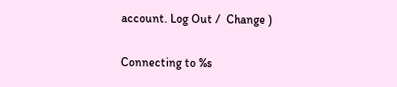account. Log Out /  Change )

Connecting to %s